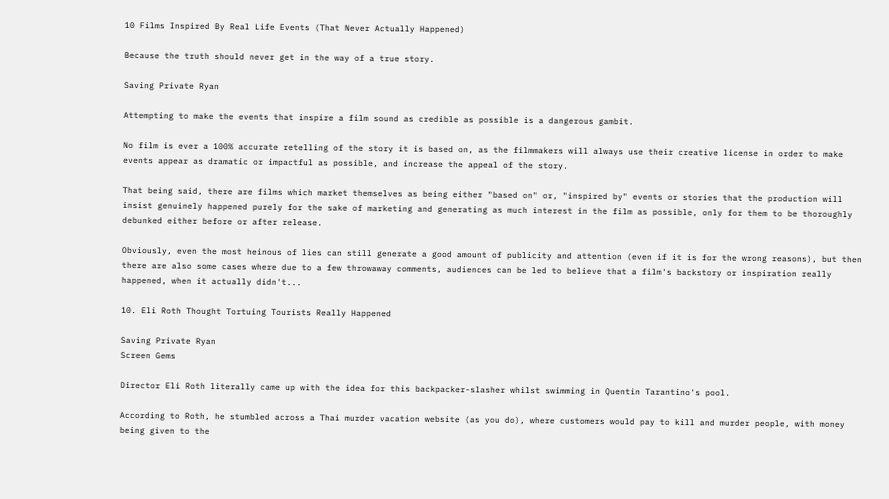10 Films Inspired By Real Life Events (That Never Actually Happened)

Because the truth should never get in the way of a true story.

Saving Private Ryan

Attempting to make the events that inspire a film sound as credible as possible is a dangerous gambit.

No film is ever a 100% accurate retelling of the story it is based on, as the filmmakers will always use their creative license in order to make events appear as dramatic or impactful as possible, and increase the appeal of the story.

That being said, there are films which market themselves as being either "based on" or, "inspired by" events or stories that the production will insist genuinely happened purely for the sake of marketing and generating as much interest in the film as possible, only for them to be thoroughly debunked either before or after release.

Obviously, even the most heinous of lies can still generate a good amount of publicity and attention (even if it is for the wrong reasons), but then there are also some cases where due to a few throwaway comments, audiences can be led to believe that a film's backstory or inspiration really happened, when it actually didn't...

10. Eli Roth Thought Tortuing Tourists Really Happened

Saving Private Ryan
Screen Gems

Director Eli Roth literally came up with the idea for this backpacker-slasher whilst swimming in Quentin Tarantino's pool.

According to Roth, he stumbled across a Thai murder vacation website (as you do), where customers would pay to kill and murder people, with money being given to the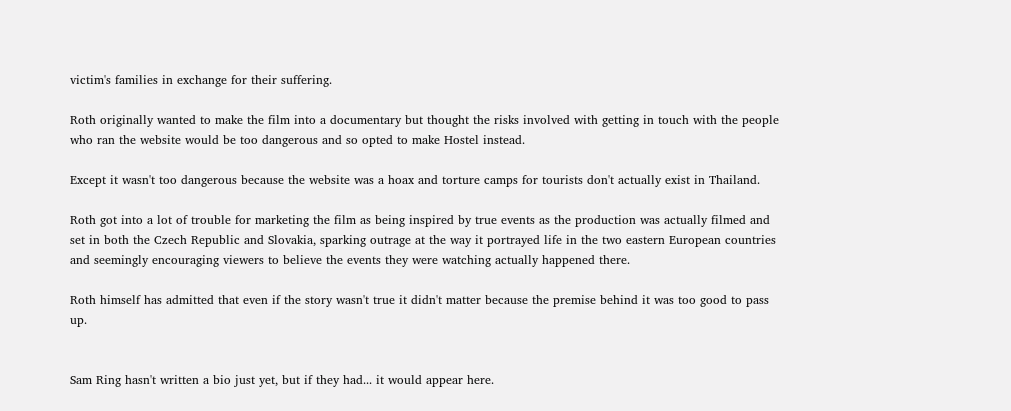victim's families in exchange for their suffering.

Roth originally wanted to make the film into a documentary but thought the risks involved with getting in touch with the people who ran the website would be too dangerous and so opted to make Hostel instead.

Except it wasn't too dangerous because the website was a hoax and torture camps for tourists don't actually exist in Thailand.

Roth got into a lot of trouble for marketing the film as being inspired by true events as the production was actually filmed and set in both the Czech Republic and Slovakia, sparking outrage at the way it portrayed life in the two eastern European countries and seemingly encouraging viewers to believe the events they were watching actually happened there.

Roth himself has admitted that even if the story wasn't true it didn't matter because the premise behind it was too good to pass up.


Sam Ring hasn't written a bio just yet, but if they had... it would appear here.